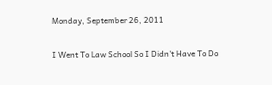Monday, September 26, 2011

I Went To Law School So I Didn't Have To Do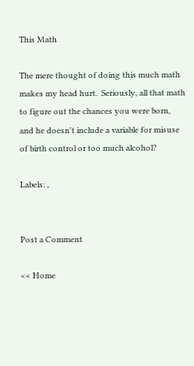This Math

The mere thought of doing this much math makes my head hurt.  Seriously, all that math to figure out the chances you were born, and he doesn't include a variable for misuse of birth control or too much alcohol?

Labels: ,


Post a Comment

<< Home